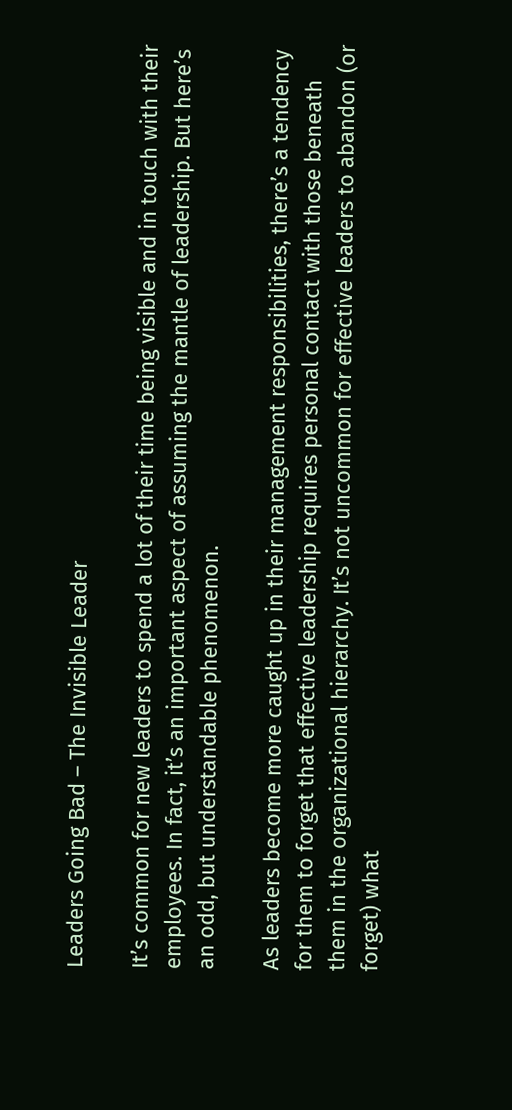Leaders Going Bad – The Invisible Leader

It’s common for new leaders to spend a lot of their time being visible and in touch with their employees. In fact, it’s an important aspect of assuming the mantle of leadership. But here’s an odd, but understandable phenomenon.

As leaders become more caught up in their management responsibilities, there’s a tendency for them to forget that effective leadership requires personal contact with those beneath them in the organizational hierarchy. It’s not uncommon for effective leaders to abandon (or forget) what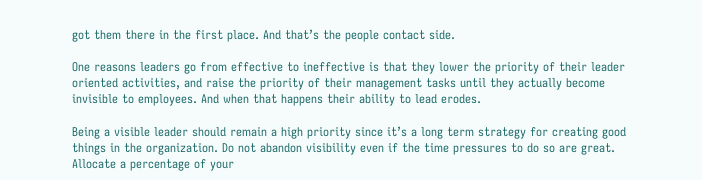got them there in the first place. And that’s the people contact side.

One reasons leaders go from effective to ineffective is that they lower the priority of their leader oriented activities, and raise the priority of their management tasks until they actually become invisible to employees. And when that happens their ability to lead erodes.

Being a visible leader should remain a high priority since it’s a long term strategy for creating good things in the organization. Do not abandon visibility even if the time pressures to do so are great. Allocate a percentage of your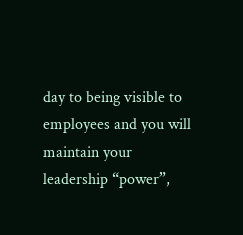day to being visible to employees and you will maintain your leadership “power”,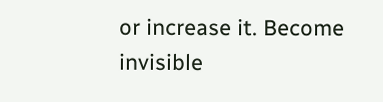or increase it. Become invisible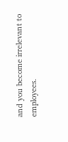and you become irrelevant to employees.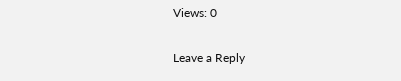Views: 0

Leave a Reply